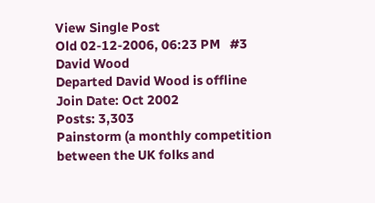View Single Post
Old 02-12-2006, 06:23 PM   #3
David Wood
Departed David Wood is offline
Join Date: Oct 2002
Posts: 3,303
Painstorm (a monthly competition between the UK folks and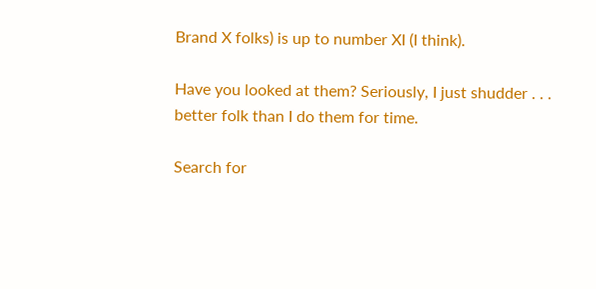Brand X folks) is up to number XI (I think).

Have you looked at them? Seriously, I just shudder . . . better folk than I do them for time.

Search for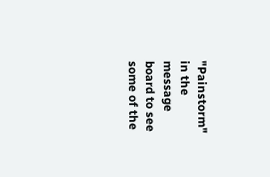"Painstorm" in the message board to see some of the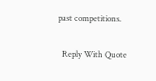past competitions.

  Reply With Quote